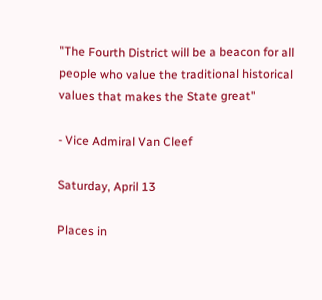"The Fourth District will be a beacon for all people who value the traditional historical values that makes the State great"

- Vice Admiral Van Cleef

Saturday, April 13

Places in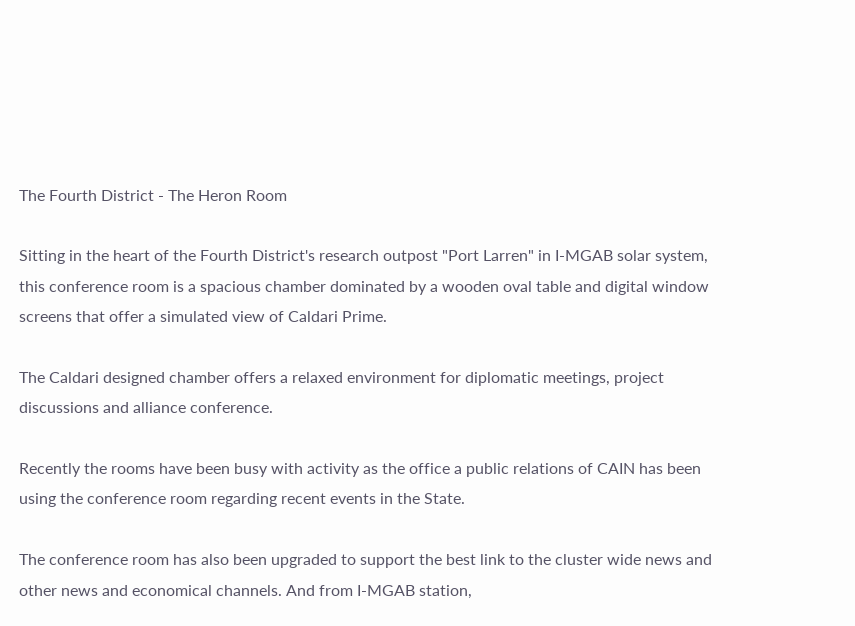The Fourth District - The Heron Room

Sitting in the heart of the Fourth District's research outpost "Port Larren" in I-MGAB solar system, this conference room is a spacious chamber dominated by a wooden oval table and digital window screens that offer a simulated view of Caldari Prime.

The Caldari designed chamber offers a relaxed environment for diplomatic meetings, project discussions and alliance conference.

Recently the rooms have been busy with activity as the office a public relations of CAIN has been using the conference room regarding recent events in the State.

The conference room has also been upgraded to support the best link to the cluster wide news and other news and economical channels. And from I-MGAB station,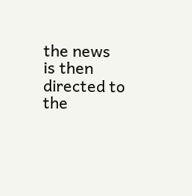the news is then directed to the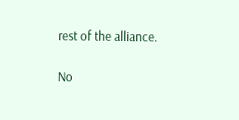rest of the alliance.

No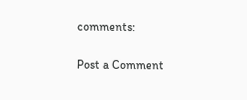comments:

Post a Comment